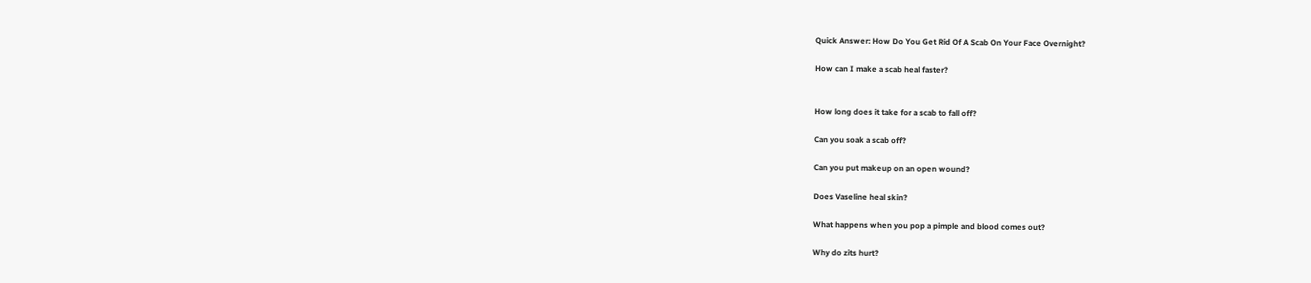Quick Answer: How Do You Get Rid Of A Scab On Your Face Overnight?

How can I make a scab heal faster?


How long does it take for a scab to fall off?

Can you soak a scab off?

Can you put makeup on an open wound?

Does Vaseline heal skin?

What happens when you pop a pimple and blood comes out?

Why do zits hurt?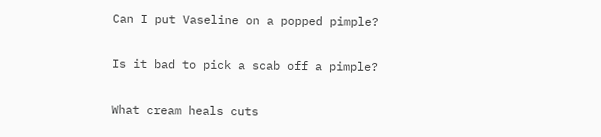Can I put Vaseline on a popped pimple?

Is it bad to pick a scab off a pimple?

What cream heals cuts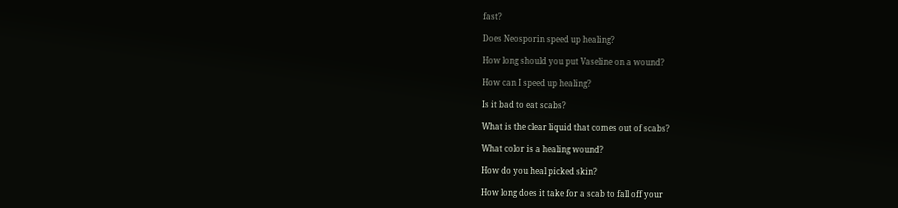fast?

Does Neosporin speed up healing?

How long should you put Vaseline on a wound?

How can I speed up healing?

Is it bad to eat scabs?

What is the clear liquid that comes out of scabs?

What color is a healing wound?

How do you heal picked skin?

How long does it take for a scab to fall off your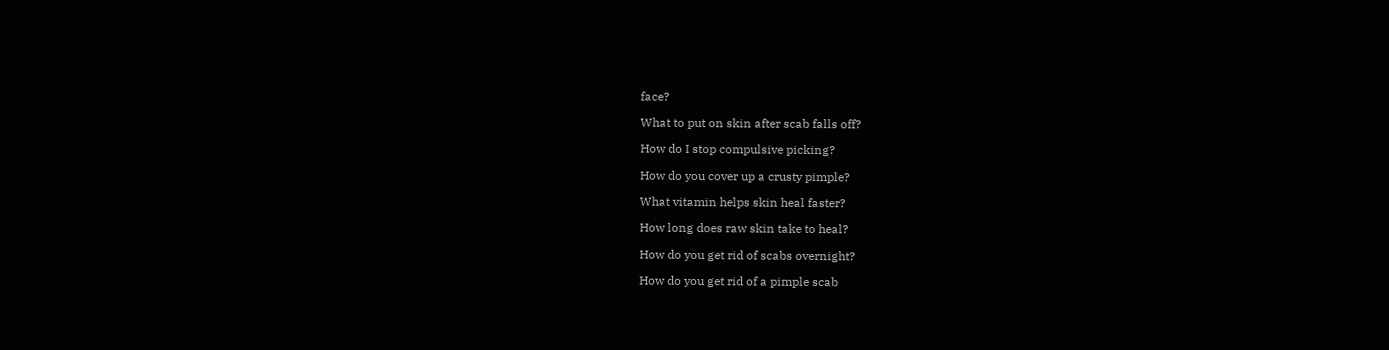face?

What to put on skin after scab falls off?

How do I stop compulsive picking?

How do you cover up a crusty pimple?

What vitamin helps skin heal faster?

How long does raw skin take to heal?

How do you get rid of scabs overnight?

How do you get rid of a pimple scab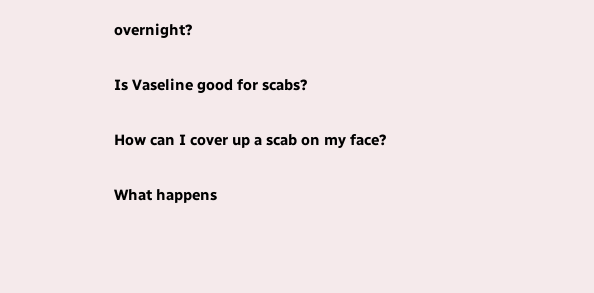overnight?

Is Vaseline good for scabs?

How can I cover up a scab on my face?

What happens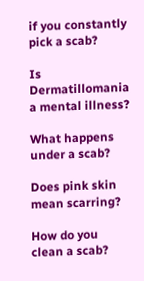if you constantly pick a scab?

Is Dermatillomania a mental illness?

What happens under a scab?

Does pink skin mean scarring?

How do you clean a scab?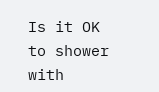Is it OK to shower with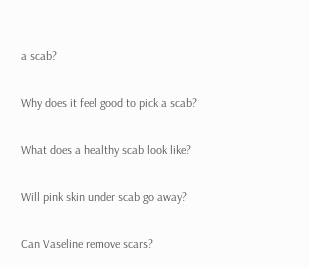a scab?

Why does it feel good to pick a scab?

What does a healthy scab look like?

Will pink skin under scab go away?

Can Vaseline remove scars?